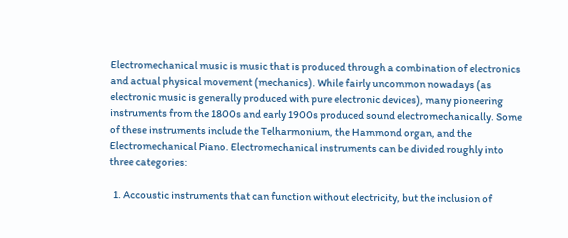Electromechanical music is music that is produced through a combination of electronics and actual physical movement (mechanics). While fairly uncommon nowadays (as electronic music is generally produced with pure electronic devices), many pioneering instruments from the 1800s and early 1900s produced sound electromechanically. Some of these instruments include the Telharmonium, the Hammond organ, and the Electromechanical Piano. Electromechanical instruments can be divided roughly into three categories:

  1. Accoustic instruments that can function without electricity, but the inclusion of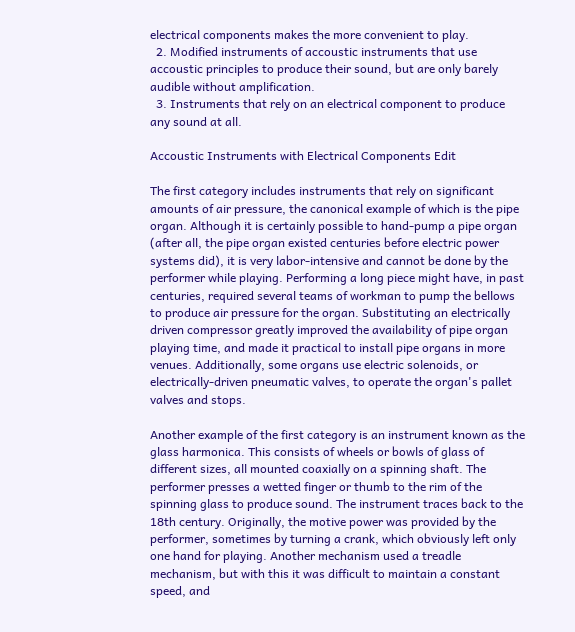electrical components makes the more convenient to play.
  2. Modified instruments of accoustic instruments that use accoustic principles to produce their sound, but are only barely audible without amplification.
  3. Instruments that rely on an electrical component to produce any sound at all.

Accoustic Instruments with Electrical Components Edit

The first category includes instruments that rely on significant amounts of air pressure, the canonical example of which is the pipe organ. Although it is certainly possible to hand-pump a pipe organ (after all, the pipe organ existed centuries before electric power systems did), it is very labor-intensive and cannot be done by the performer while playing. Performing a long piece might have, in past centuries, required several teams of workman to pump the bellows to produce air pressure for the organ. Substituting an electrically driven compressor greatly improved the availability of pipe organ playing time, and made it practical to install pipe organs in more venues. Additionally, some organs use electric solenoids, or electrically-driven pneumatic valves, to operate the organ's pallet valves and stops.

Another example of the first category is an instrument known as the glass harmonica. This consists of wheels or bowls of glass of different sizes, all mounted coaxially on a spinning shaft. The performer presses a wetted finger or thumb to the rim of the spinning glass to produce sound. The instrument traces back to the 18th century. Originally, the motive power was provided by the performer, sometimes by turning a crank, which obviously left only one hand for playing. Another mechanism used a treadle mechanism, but with this it was difficult to maintain a constant speed, and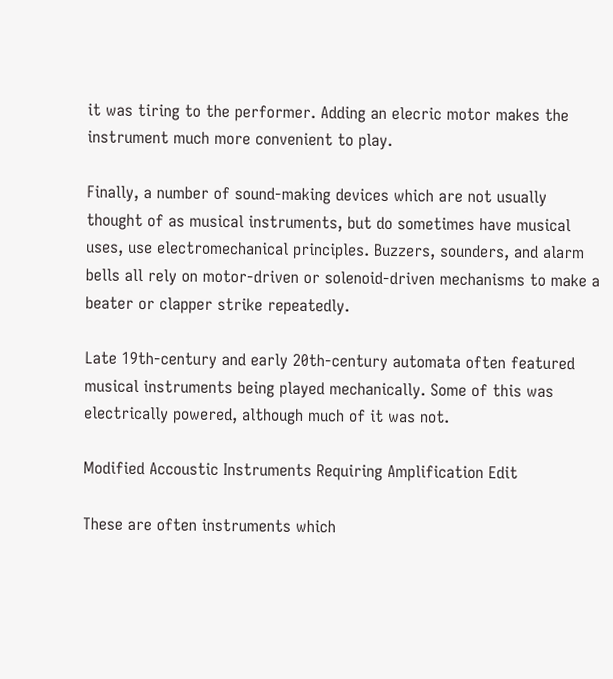it was tiring to the performer. Adding an elecric motor makes the instrument much more convenient to play.

Finally, a number of sound-making devices which are not usually thought of as musical instruments, but do sometimes have musical uses, use electromechanical principles. Buzzers, sounders, and alarm bells all rely on motor-driven or solenoid-driven mechanisms to make a beater or clapper strike repeatedly.

Late 19th-century and early 20th-century automata often featured musical instruments being played mechanically. Some of this was electrically powered, although much of it was not.

Modified Accoustic Instruments Requiring Amplification Edit

These are often instruments which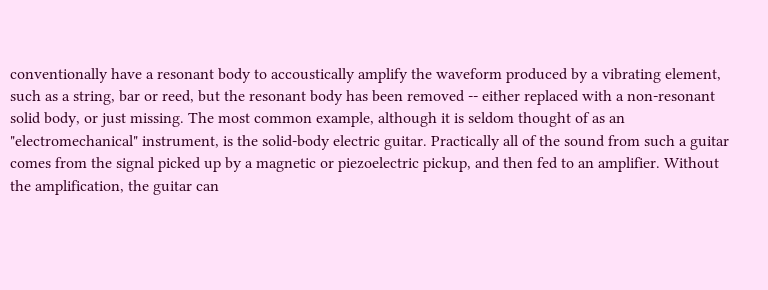conventionally have a resonant body to accoustically amplify the waveform produced by a vibrating element, such as a string, bar or reed, but the resonant body has been removed -- either replaced with a non-resonant solid body, or just missing. The most common example, although it is seldom thought of as an "electromechanical" instrument, is the solid-body electric guitar. Practically all of the sound from such a guitar comes from the signal picked up by a magnetic or piezoelectric pickup, and then fed to an amplifier. Without the amplification, the guitar can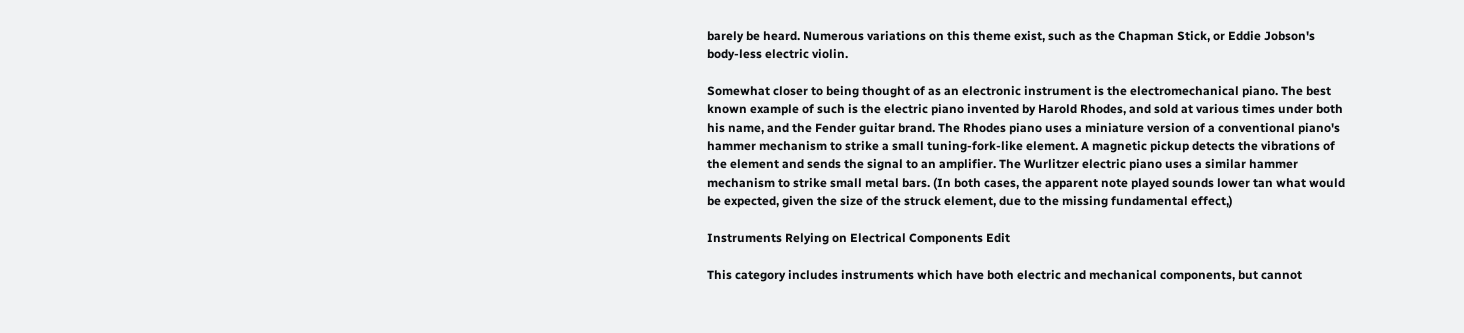barely be heard. Numerous variations on this theme exist, such as the Chapman Stick, or Eddie Jobson's body-less electric violin.

Somewhat closer to being thought of as an electronic instrument is the electromechanical piano. The best known example of such is the electric piano invented by Harold Rhodes, and sold at various times under both his name, and the Fender guitar brand. The Rhodes piano uses a miniature version of a conventional piano's hammer mechanism to strike a small tuning-fork-like element. A magnetic pickup detects the vibrations of the element and sends the signal to an amplifier. The Wurlitzer electric piano uses a similar hammer mechanism to strike small metal bars. (In both cases, the apparent note played sounds lower tan what would be expected, given the size of the struck element, due to the missing fundamental effect,)

Instruments Relying on Electrical Components Edit

This category includes instruments which have both electric and mechanical components, but cannot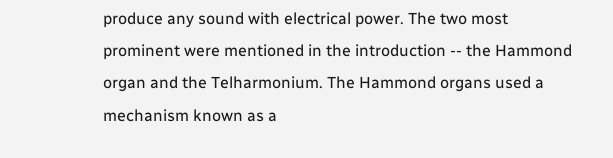produce any sound with electrical power. The two most prominent were mentioned in the introduction -- the Hammond organ and the Telharmonium. The Hammond organs used a mechanism known as a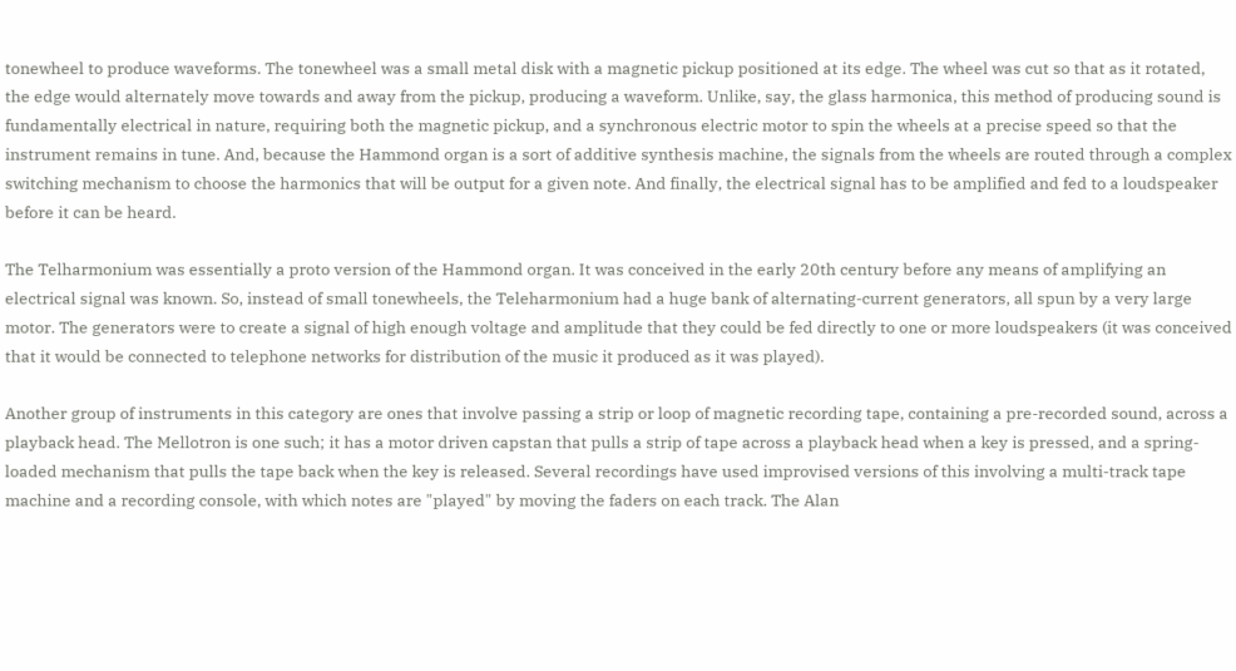tonewheel to produce waveforms. The tonewheel was a small metal disk with a magnetic pickup positioned at its edge. The wheel was cut so that as it rotated, the edge would alternately move towards and away from the pickup, producing a waveform. Unlike, say, the glass harmonica, this method of producing sound is fundamentally electrical in nature, requiring both the magnetic pickup, and a synchronous electric motor to spin the wheels at a precise speed so that the instrument remains in tune. And, because the Hammond organ is a sort of additive synthesis machine, the signals from the wheels are routed through a complex switching mechanism to choose the harmonics that will be output for a given note. And finally, the electrical signal has to be amplified and fed to a loudspeaker before it can be heard.

The Telharmonium was essentially a proto version of the Hammond organ. It was conceived in the early 20th century before any means of amplifying an electrical signal was known. So, instead of small tonewheels, the Teleharmonium had a huge bank of alternating-current generators, all spun by a very large motor. The generators were to create a signal of high enough voltage and amplitude that they could be fed directly to one or more loudspeakers (it was conceived that it would be connected to telephone networks for distribution of the music it produced as it was played).

Another group of instruments in this category are ones that involve passing a strip or loop of magnetic recording tape, containing a pre-recorded sound, across a playback head. The Mellotron is one such; it has a motor driven capstan that pulls a strip of tape across a playback head when a key is pressed, and a spring-loaded mechanism that pulls the tape back when the key is released. Several recordings have used improvised versions of this involving a multi-track tape machine and a recording console, with which notes are "played" by moving the faders on each track. The Alan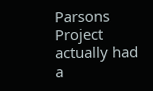Parsons Project actually had a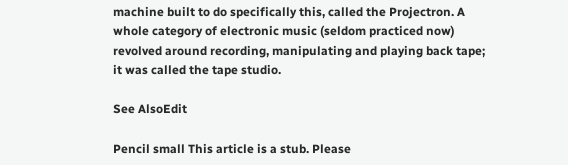machine built to do specifically this, called the Projectron. A whole category of electronic music (seldom practiced now) revolved around recording, manipulating and playing back tape; it was called the tape studio.

See AlsoEdit

Pencil small This article is a stub. Please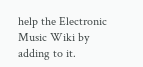help the Electronic Music Wiki by adding to it.